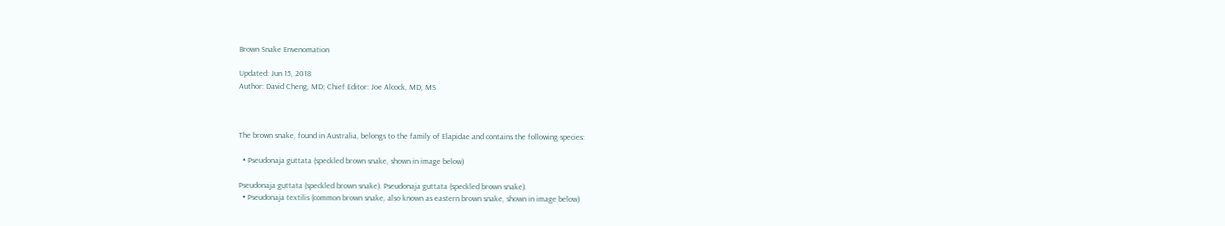Brown Snake Envenomation

Updated: Jun 15, 2018
Author: David Cheng, MD; Chief Editor: Joe Alcock, MD, MS



The brown snake, found in Australia, belongs to the family of Elapidae and contains the following species:

  • Pseudonaja guttata (speckled brown snake, shown in image below)

Pseudonaja guttata (speckled brown snake). Pseudonaja guttata (speckled brown snake).
  • Pseudonaja textilis (common brown snake, also known as eastern brown snake, shown in image below)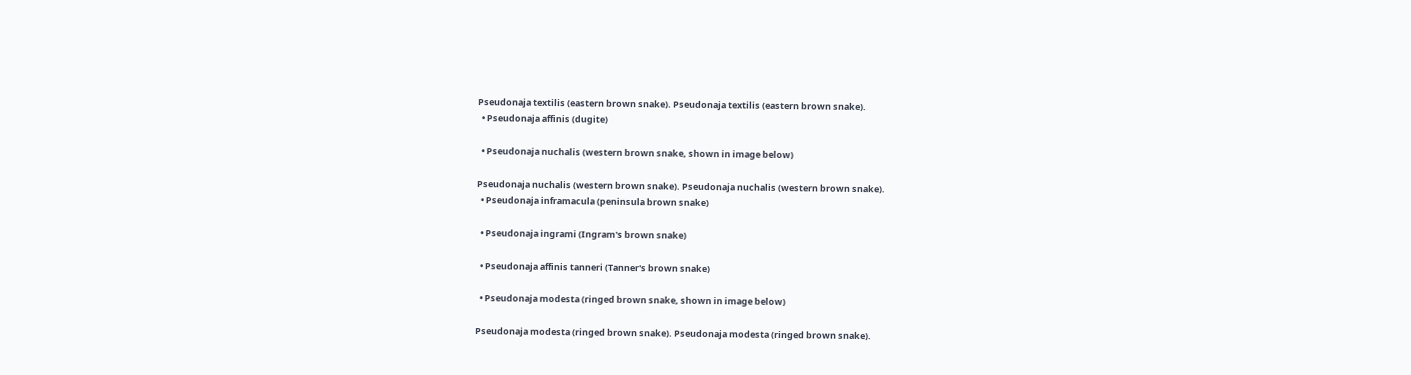Pseudonaja textilis (eastern brown snake). Pseudonaja textilis (eastern brown snake).
  • Pseudonaja affinis (dugite)

  • Pseudonaja nuchalis (western brown snake, shown in image below)

Pseudonaja nuchalis (western brown snake). Pseudonaja nuchalis (western brown snake).
  • Pseudonaja inframacula (peninsula brown snake)

  • Pseudonaja ingrami (Ingram's brown snake)

  • Pseudonaja affinis tanneri (Tanner's brown snake)

  • Pseudonaja modesta (ringed brown snake, shown in image below)

Pseudonaja modesta (ringed brown snake). Pseudonaja modesta (ringed brown snake).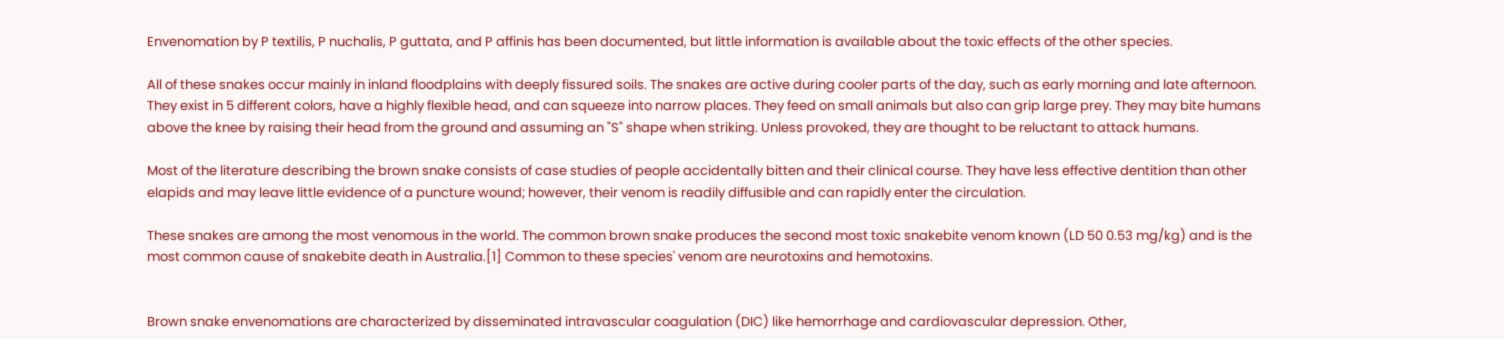Envenomation by P textilis, P nuchalis, P guttata, and P affinis has been documented, but little information is available about the toxic effects of the other species.

All of these snakes occur mainly in inland floodplains with deeply fissured soils. The snakes are active during cooler parts of the day, such as early morning and late afternoon. They exist in 5 different colors, have a highly flexible head, and can squeeze into narrow places. They feed on small animals but also can grip large prey. They may bite humans above the knee by raising their head from the ground and assuming an "S" shape when striking. Unless provoked, they are thought to be reluctant to attack humans.

Most of the literature describing the brown snake consists of case studies of people accidentally bitten and their clinical course. They have less effective dentition than other elapids and may leave little evidence of a puncture wound; however, their venom is readily diffusible and can rapidly enter the circulation.

These snakes are among the most venomous in the world. The common brown snake produces the second most toxic snakebite venom known (LD 50 0.53 mg/kg) and is the most common cause of snakebite death in Australia.[1] Common to these species' venom are neurotoxins and hemotoxins.


Brown snake envenomations are characterized by disseminated intravascular coagulation (DIC) like hemorrhage and cardiovascular depression. Other,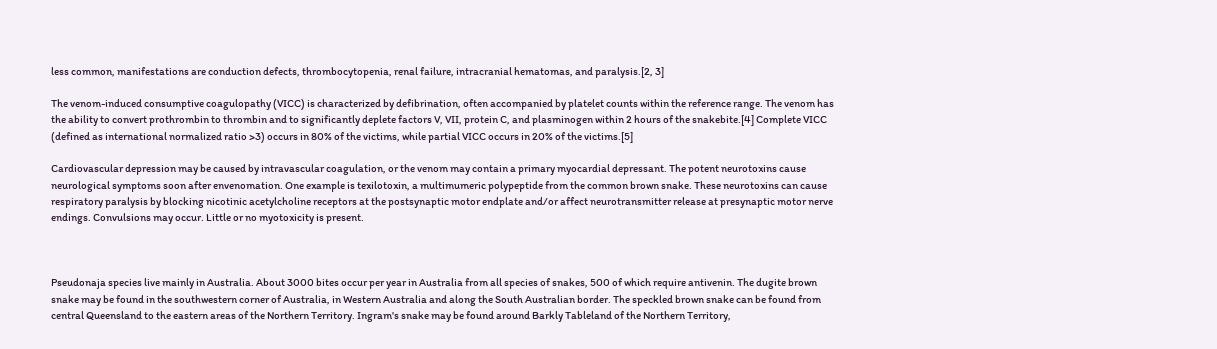less common, manifestations are conduction defects, thrombocytopenia, renal failure, intracranial hematomas, and paralysis.[2, 3]

The venom-induced consumptive coagulopathy (VICC) is characterized by defibrination, often accompanied by platelet counts within the reference range. The venom has the ability to convert prothrombin to thrombin and to significantly deplete factors V, VII, protein C, and plasminogen within 2 hours of the snakebite.[4] Complete VICC (defined as international normalized ratio >3) occurs in 80% of the victims, while partial VICC occurs in 20% of the victims.[5]

Cardiovascular depression may be caused by intravascular coagulation, or the venom may contain a primary myocardial depressant. The potent neurotoxins cause neurological symptoms soon after envenomation. One example is texilotoxin, a multimumeric polypeptide from the common brown snake. These neurotoxins can cause respiratory paralysis by blocking nicotinic acetylcholine receptors at the postsynaptic motor endplate and/or affect neurotransmitter release at presynaptic motor nerve endings. Convulsions may occur. Little or no myotoxicity is present.



Pseudonaja species live mainly in Australia. About 3000 bites occur per year in Australia from all species of snakes, 500 of which require antivenin. The dugite brown snake may be found in the southwestern corner of Australia, in Western Australia and along the South Australian border. The speckled brown snake can be found from central Queensland to the eastern areas of the Northern Territory. Ingram's snake may be found around Barkly Tableland of the Northern Territory,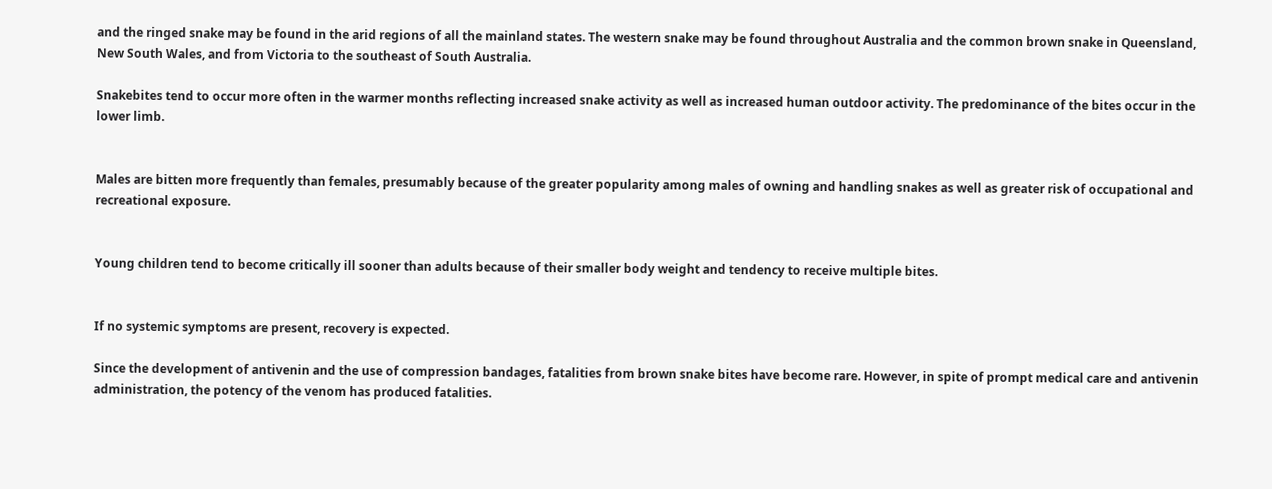and the ringed snake may be found in the arid regions of all the mainland states. The western snake may be found throughout Australia and the common brown snake in Queensland, New South Wales, and from Victoria to the southeast of South Australia.

Snakebites tend to occur more often in the warmer months reflecting increased snake activity as well as increased human outdoor activity. The predominance of the bites occur in the lower limb.


Males are bitten more frequently than females, presumably because of the greater popularity among males of owning and handling snakes as well as greater risk of occupational and recreational exposure.


Young children tend to become critically ill sooner than adults because of their smaller body weight and tendency to receive multiple bites.


If no systemic symptoms are present, recovery is expected.

Since the development of antivenin and the use of compression bandages, fatalities from brown snake bites have become rare. However, in spite of prompt medical care and antivenin administration, the potency of the venom has produced fatalities.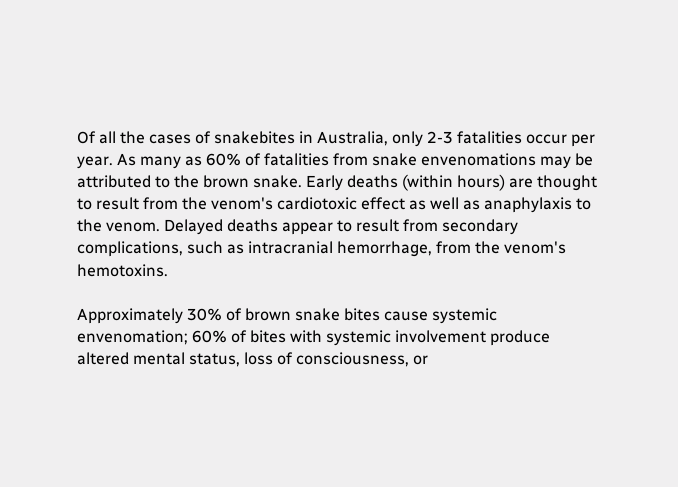Of all the cases of snakebites in Australia, only 2-3 fatalities occur per year. As many as 60% of fatalities from snake envenomations may be attributed to the brown snake. Early deaths (within hours) are thought to result from the venom's cardiotoxic effect as well as anaphylaxis to the venom. Delayed deaths appear to result from secondary complications, such as intracranial hemorrhage, from the venom's hemotoxins.

Approximately 30% of brown snake bites cause systemic envenomation; 60% of bites with systemic involvement produce altered mental status, loss of consciousness, or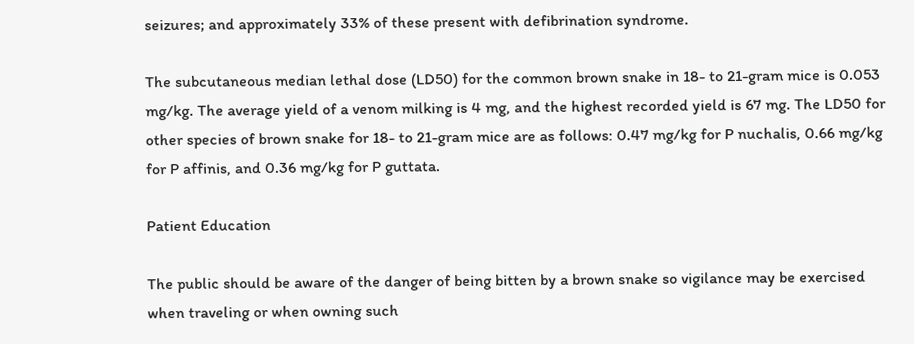seizures; and approximately 33% of these present with defibrination syndrome.

The subcutaneous median lethal dose (LD50) for the common brown snake in 18- to 21-gram mice is 0.053 mg/kg. The average yield of a venom milking is 4 mg, and the highest recorded yield is 67 mg. The LD50 for other species of brown snake for 18- to 21-gram mice are as follows: 0.47 mg/kg for P nuchalis, 0.66 mg/kg for P affinis, and 0.36 mg/kg for P guttata.

Patient Education

The public should be aware of the danger of being bitten by a brown snake so vigilance may be exercised when traveling or when owning such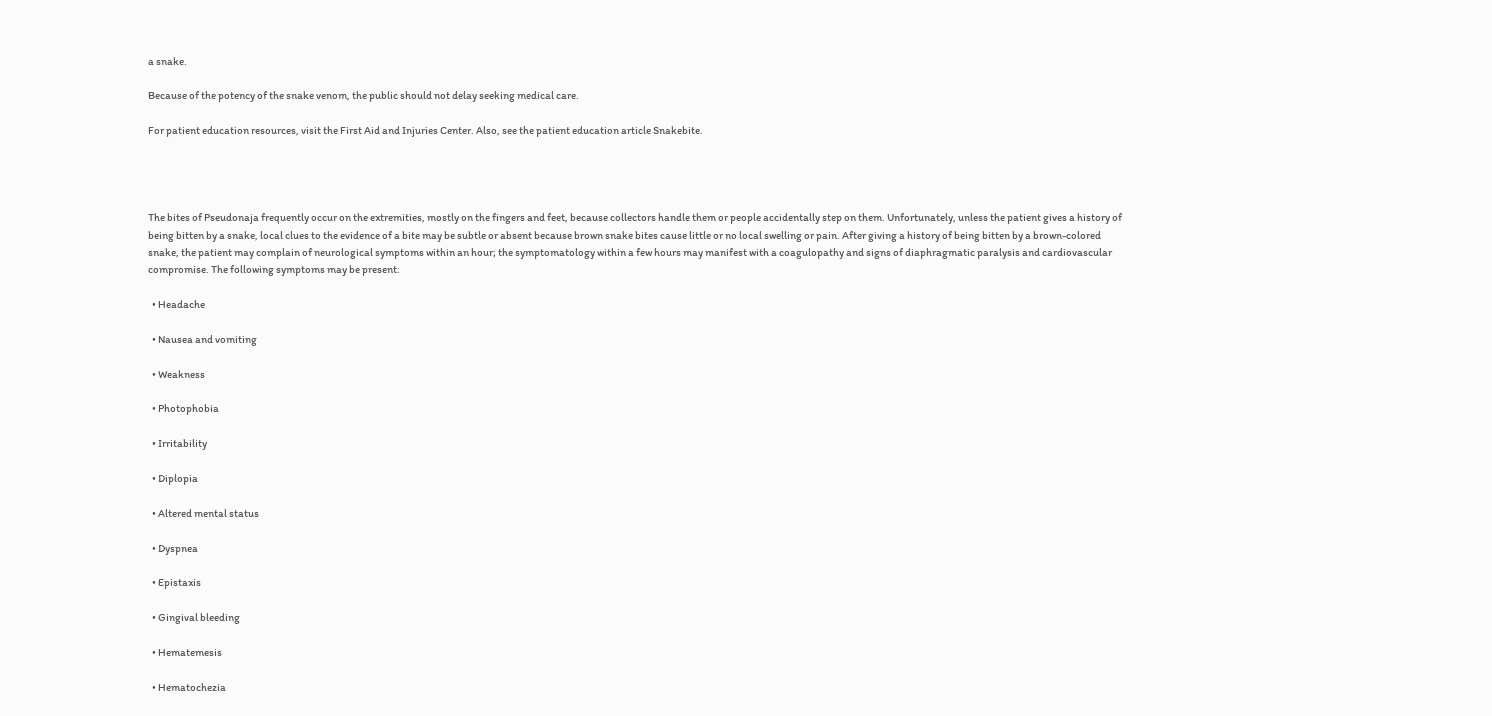a snake.

Because of the potency of the snake venom, the public should not delay seeking medical care.

For patient education resources, visit the First Aid and Injuries Center. Also, see the patient education article Snakebite.




The bites of Pseudonaja frequently occur on the extremities, mostly on the fingers and feet, because collectors handle them or people accidentally step on them. Unfortunately, unless the patient gives a history of being bitten by a snake, local clues to the evidence of a bite may be subtle or absent because brown snake bites cause little or no local swelling or pain. After giving a history of being bitten by a brown-colored snake, the patient may complain of neurological symptoms within an hour; the symptomatology within a few hours may manifest with a coagulopathy and signs of diaphragmatic paralysis and cardiovascular compromise. The following symptoms may be present:

  • Headache

  • Nausea and vomiting

  • Weakness

  • Photophobia

  • Irritability

  • Diplopia

  • Altered mental status

  • Dyspnea

  • Epistaxis

  • Gingival bleeding

  • Hematemesis

  • Hematochezia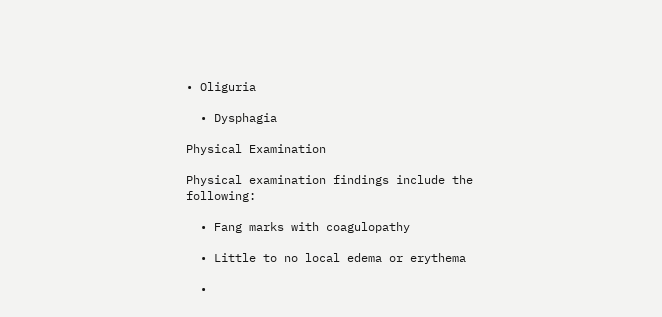• Oliguria

  • Dysphagia

Physical Examination

Physical examination findings include the following:

  • Fang marks with coagulopathy

  • Little to no local edema or erythema

  •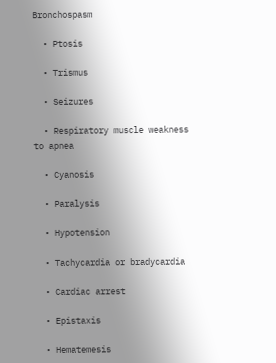Bronchospasm

  • Ptosis

  • Trismus

  • Seizures

  • Respiratory muscle weakness to apnea

  • Cyanosis

  • Paralysis

  • Hypotension

  • Tachycardia or bradycardia

  • Cardiac arrest

  • Epistaxis

  • Hematemesis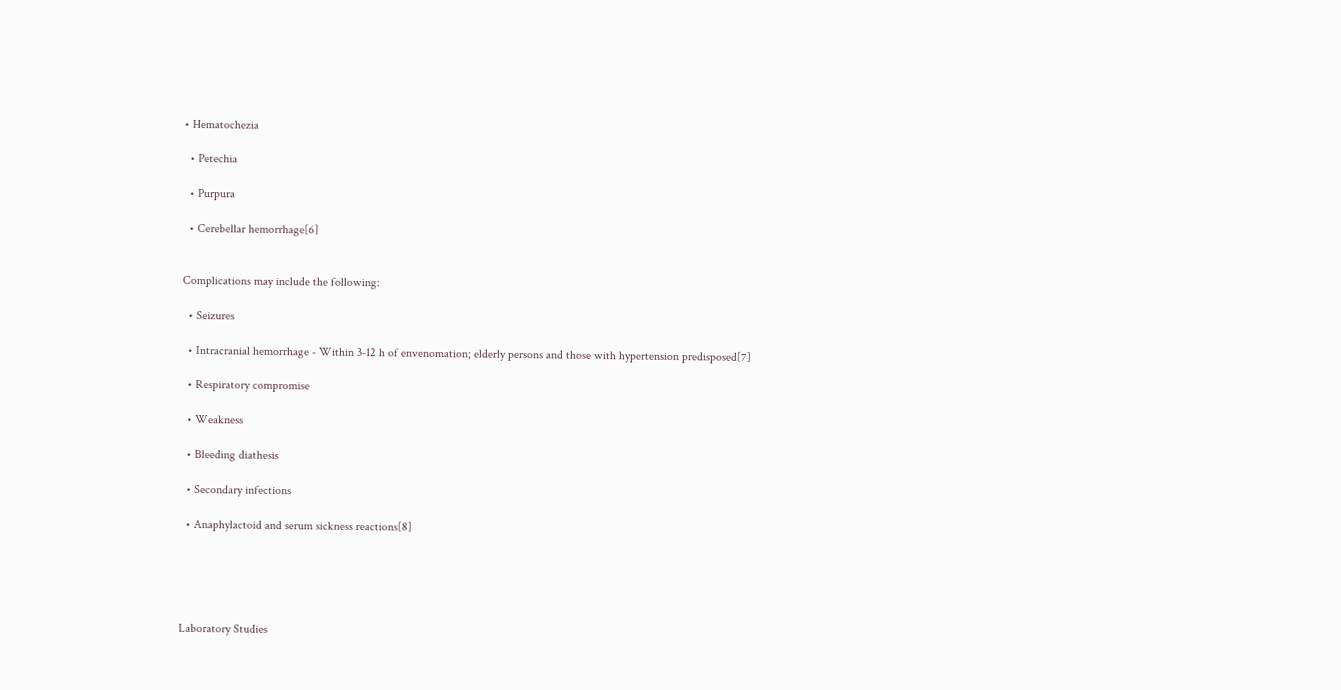• Hematochezia

  • Petechia

  • Purpura

  • Cerebellar hemorrhage[6]


Complications may include the following:

  • Seizures

  • Intracranial hemorrhage - Within 3-12 h of envenomation; elderly persons and those with hypertension predisposed[7]

  • Respiratory compromise

  • Weakness

  • Bleeding diathesis

  • Secondary infections

  • Anaphylactoid and serum sickness reactions[8]





Laboratory Studies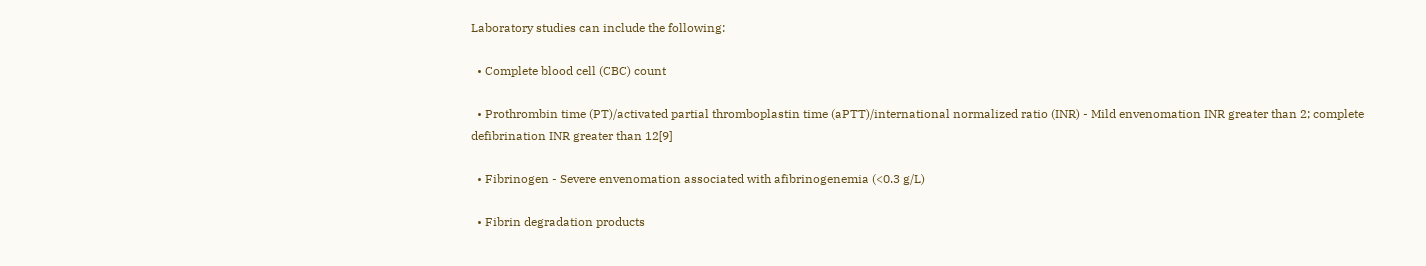Laboratory studies can include the following:

  • Complete blood cell (CBC) count

  • Prothrombin time (PT)/activated partial thromboplastin time (aPTT)/international normalized ratio (INR) - Mild envenomation INR greater than 2; complete defibrination INR greater than 12[9]

  • Fibrinogen - Severe envenomation associated with afibrinogenemia (<0.3 g/L)

  • Fibrin degradation products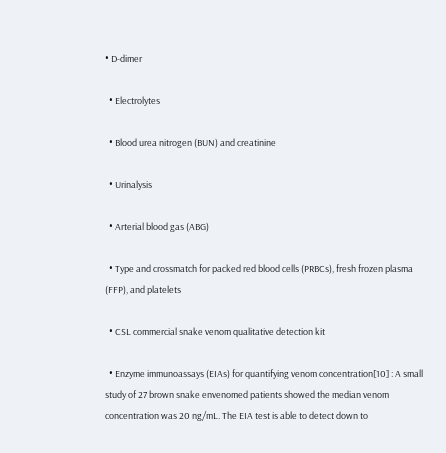• D-dimer

  • Electrolytes

  • Blood urea nitrogen (BUN) and creatinine

  • Urinalysis

  • Arterial blood gas (ABG)

  • Type and crossmatch for packed red blood cells (PRBCs), fresh frozen plasma (FFP), and platelets

  • CSL commercial snake venom qualitative detection kit

  • Enzyme immunoassays (EIAs) for quantifying venom concentration[10] : A small study of 27 brown snake envenomed patients showed the median venom concentration was 20 ng/mL. The EIA test is able to detect down to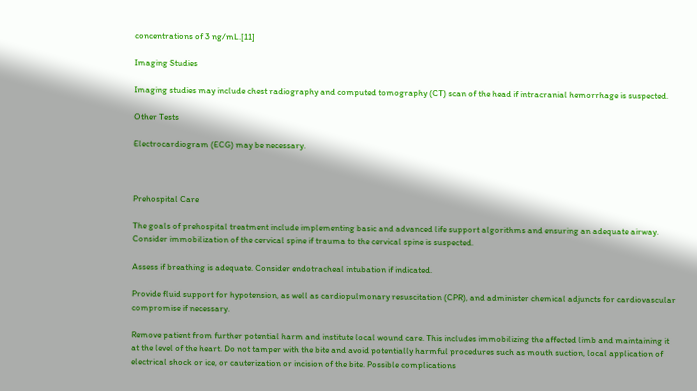concentrations of 3 ng/mL.[11]

Imaging Studies

Imaging studies may include chest radiography and computed tomography (CT) scan of the head if intracranial hemorrhage is suspected.

Other Tests

Electrocardiogram (ECG) may be necessary.



Prehospital Care

The goals of prehospital treatment include implementing basic and advanced life support algorithms and ensuring an adequate airway. Consider immobilization of the cervical spine if trauma to the cervical spine is suspected.

Assess if breathing is adequate. Consider endotracheal intubation if indicated.

Provide fluid support for hypotension, as well as cardiopulmonary resuscitation (CPR), and administer chemical adjuncts for cardiovascular compromise if necessary.

Remove patient from further potential harm and institute local wound care. This includes immobilizing the affected limb and maintaining it at the level of the heart. Do not tamper with the bite and avoid potentially harmful procedures such as mouth suction, local application of electrical shock or ice, or cauterization or incision of the bite. Possible complications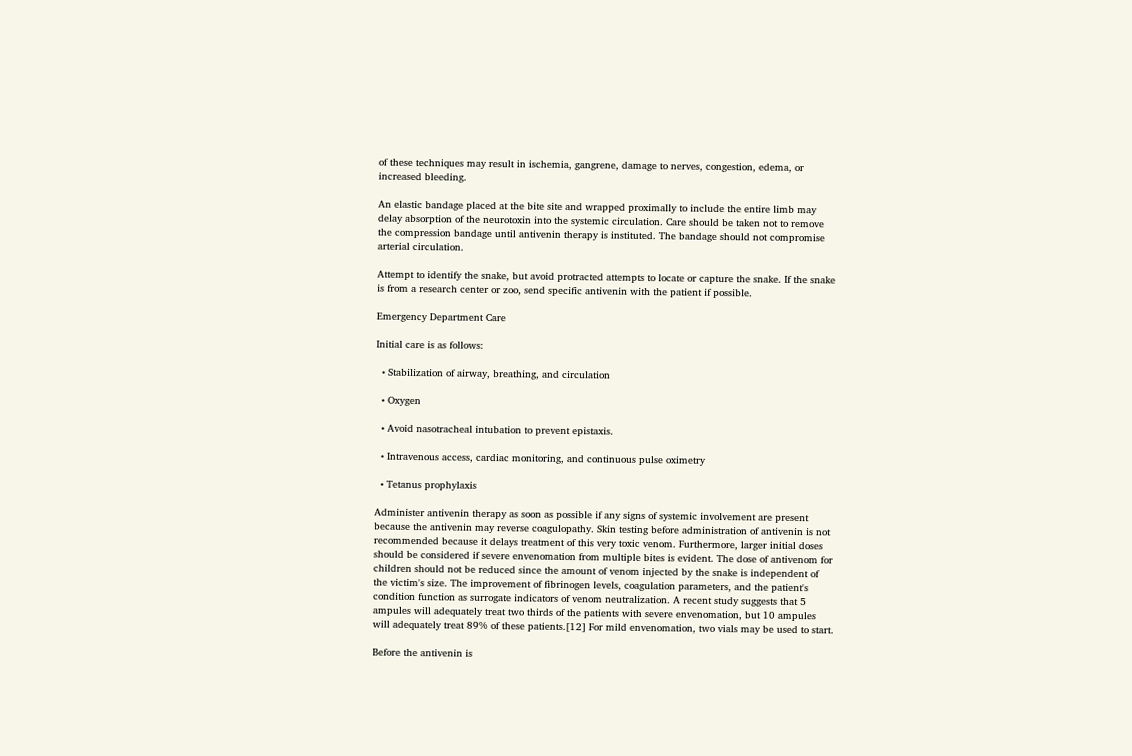of these techniques may result in ischemia, gangrene, damage to nerves, congestion, edema, or increased bleeding.

An elastic bandage placed at the bite site and wrapped proximally to include the entire limb may delay absorption of the neurotoxin into the systemic circulation. Care should be taken not to remove the compression bandage until antivenin therapy is instituted. The bandage should not compromise arterial circulation.

Attempt to identify the snake, but avoid protracted attempts to locate or capture the snake. If the snake is from a research center or zoo, send specific antivenin with the patient if possible.

Emergency Department Care

Initial care is as follows:

  • Stabilization of airway, breathing, and circulation

  • Oxygen

  • Avoid nasotracheal intubation to prevent epistaxis.

  • Intravenous access, cardiac monitoring, and continuous pulse oximetry

  • Tetanus prophylaxis

Administer antivenin therapy as soon as possible if any signs of systemic involvement are present because the antivenin may reverse coagulopathy. Skin testing before administration of antivenin is not recommended because it delays treatment of this very toxic venom. Furthermore, larger initial doses should be considered if severe envenomation from multiple bites is evident. The dose of antivenom for children should not be reduced since the amount of venom injected by the snake is independent of the victim's size. The improvement of fibrinogen levels, coagulation parameters, and the patient's condition function as surrogate indicators of venom neutralization. A recent study suggests that 5 ampules will adequately treat two thirds of the patients with severe envenomation, but 10 ampules will adequately treat 89% of these patients.[12] For mild envenomation, two vials may be used to start.

Before the antivenin is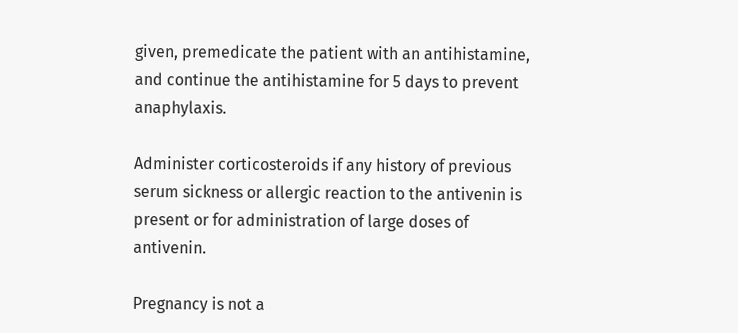given, premedicate the patient with an antihistamine, and continue the antihistamine for 5 days to prevent anaphylaxis.

Administer corticosteroids if any history of previous serum sickness or allergic reaction to the antivenin is present or for administration of large doses of antivenin.

Pregnancy is not a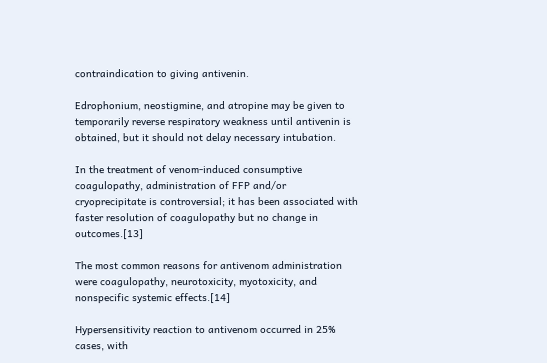contraindication to giving antivenin.

Edrophonium, neostigmine, and atropine may be given to temporarily reverse respiratory weakness until antivenin is obtained, but it should not delay necessary intubation.

In the treatment of venom-induced consumptive coagulopathy, administration of FFP and/or cryoprecipitate is controversial; it has been associated with faster resolution of coagulopathy but no change in outcomes.[13]

The most common reasons for antivenom administration were coagulopathy, neurotoxicity, myotoxicity, and nonspecific systemic effects.[14]

Hypersensitivity reaction to antivenom occurred in 25% cases, with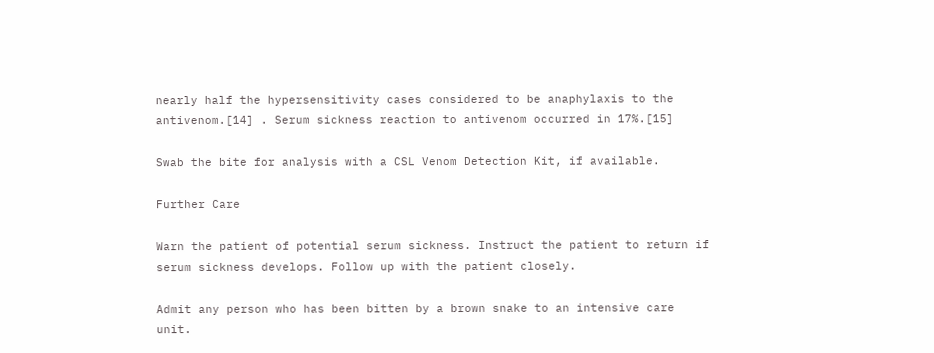nearly half the hypersensitivity cases considered to be anaphylaxis to the antivenom.[14] . Serum sickness reaction to antivenom occurred in 17%.[15]

Swab the bite for analysis with a CSL Venom Detection Kit, if available.

Further Care

Warn the patient of potential serum sickness. Instruct the patient to return if serum sickness develops. Follow up with the patient closely.

Admit any person who has been bitten by a brown snake to an intensive care unit.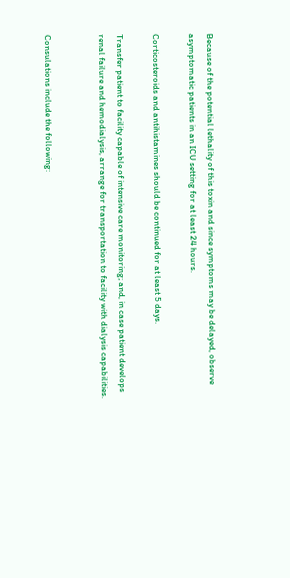Because of the potential lethality of this toxin and since symptoms may be delayed, observe asymptomatic patients in an ICU setting for at least 24 hours.

Corticosteroids and antihistamines should be continued for at least 5 days.

Transfer patient to facility capable of intensive care monitoring; and, in case patient develops renal failure and hemodialysis, arrange for transportation to facility with dialysis capabilities.


Consulations include the following: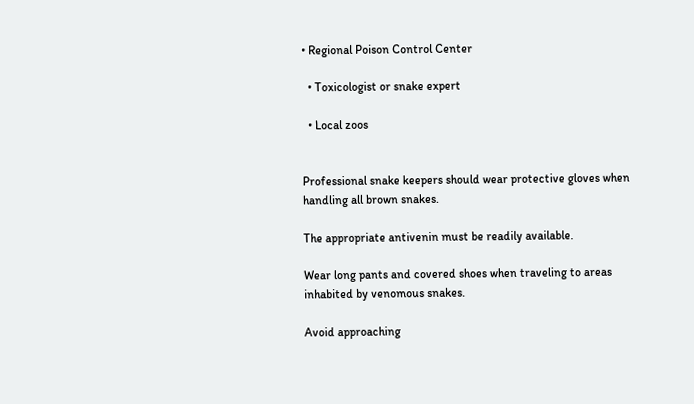• Regional Poison Control Center

  • Toxicologist or snake expert

  • Local zoos


Professional snake keepers should wear protective gloves when handling all brown snakes.

The appropriate antivenin must be readily available.

Wear long pants and covered shoes when traveling to areas inhabited by venomous snakes.

Avoid approaching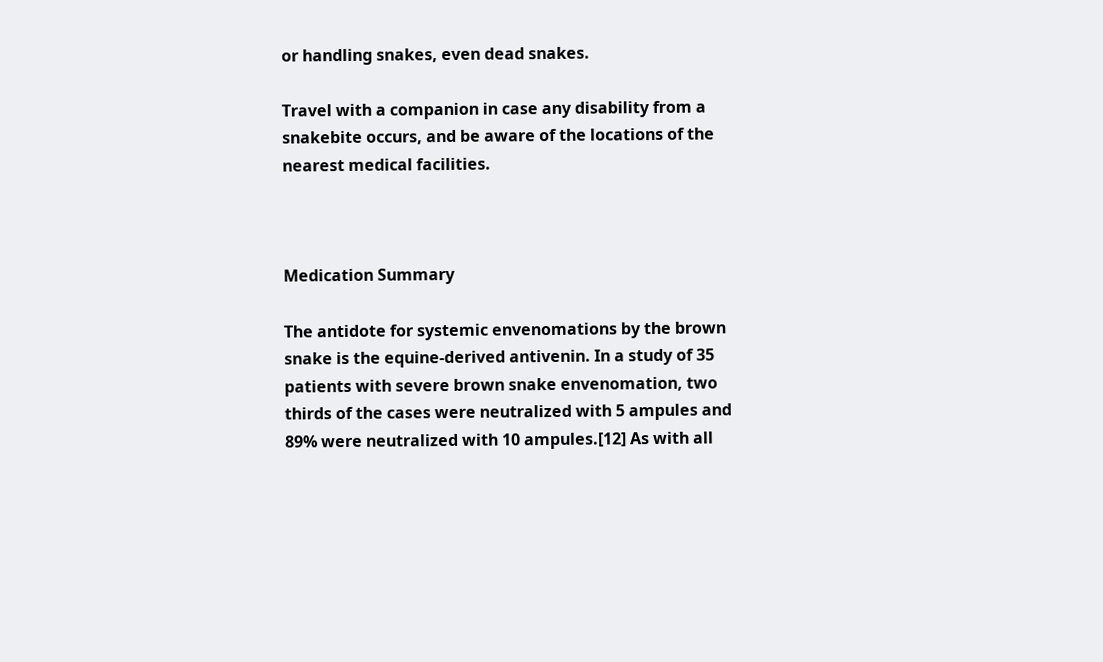or handling snakes, even dead snakes.

Travel with a companion in case any disability from a snakebite occurs, and be aware of the locations of the nearest medical facilities.



Medication Summary

The antidote for systemic envenomations by the brown snake is the equine-derived antivenin. In a study of 35 patients with severe brown snake envenomation, two thirds of the cases were neutralized with 5 ampules and 89% were neutralized with 10 ampules.[12] As with all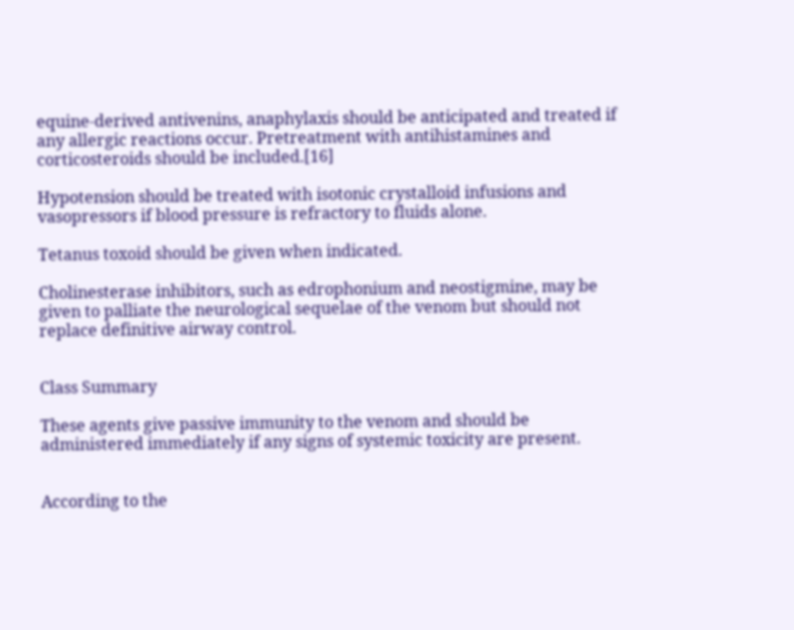equine-derived antivenins, anaphylaxis should be anticipated and treated if any allergic reactions occur. Pretreatment with antihistamines and corticosteroids should be included.[16]

Hypotension should be treated with isotonic crystalloid infusions and vasopressors if blood pressure is refractory to fluids alone.

Tetanus toxoid should be given when indicated.

Cholinesterase inhibitors, such as edrophonium and neostigmine, may be given to palliate the neurological sequelae of the venom but should not replace definitive airway control.


Class Summary

These agents give passive immunity to the venom and should be administered immediately if any signs of systemic toxicity are present.


According to the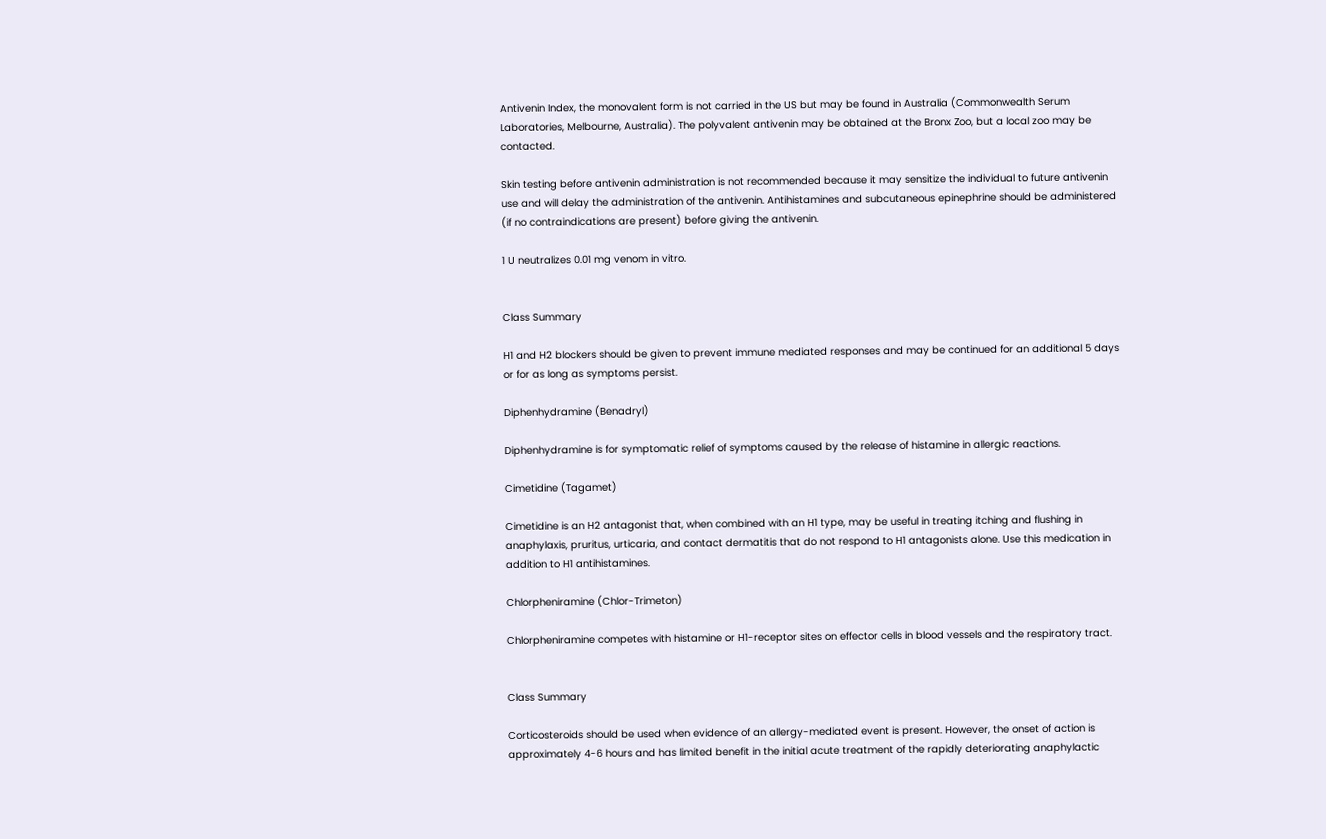Antivenin Index, the monovalent form is not carried in the US but may be found in Australia (Commonwealth Serum Laboratories, Melbourne, Australia). The polyvalent antivenin may be obtained at the Bronx Zoo, but a local zoo may be contacted.

Skin testing before antivenin administration is not recommended because it may sensitize the individual to future antivenin use and will delay the administration of the antivenin. Antihistamines and subcutaneous epinephrine should be administered (if no contraindications are present) before giving the antivenin.

1 U neutralizes 0.01 mg venom in vitro.


Class Summary

H1 and H2 blockers should be given to prevent immune mediated responses and may be continued for an additional 5 days or for as long as symptoms persist.

Diphenhydramine (Benadryl)

Diphenhydramine is for symptomatic relief of symptoms caused by the release of histamine in allergic reactions.

Cimetidine (Tagamet)

Cimetidine is an H2 antagonist that, when combined with an H1 type, may be useful in treating itching and flushing in anaphylaxis, pruritus, urticaria, and contact dermatitis that do not respond to H1 antagonists alone. Use this medication in addition to H1 antihistamines.

Chlorpheniramine (Chlor-Trimeton)

Chlorpheniramine competes with histamine or H1-receptor sites on effector cells in blood vessels and the respiratory tract.


Class Summary

Corticosteroids should be used when evidence of an allergy-mediated event is present. However, the onset of action is approximately 4-6 hours and has limited benefit in the initial acute treatment of the rapidly deteriorating anaphylactic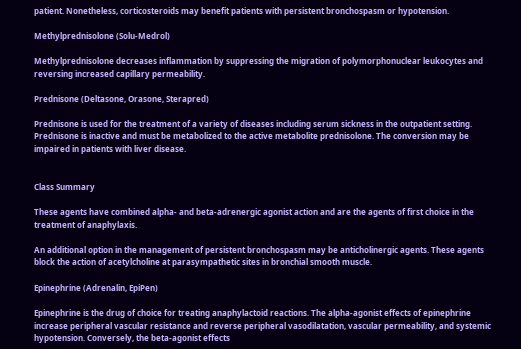patient. Nonetheless, corticosteroids may benefit patients with persistent bronchospasm or hypotension.

Methylprednisolone (Solu-Medrol)

Methylprednisolone decreases inflammation by suppressing the migration of polymorphonuclear leukocytes and reversing increased capillary permeability.

Prednisone (Deltasone, Orasone, Sterapred)

Prednisone is used for the treatment of a variety of diseases including serum sickness in the outpatient setting. Prednisone is inactive and must be metabolized to the active metabolite prednisolone. The conversion may be impaired in patients with liver disease.


Class Summary

These agents have combined alpha- and beta-adrenergic agonist action and are the agents of first choice in the treatment of anaphylaxis.

An additional option in the management of persistent bronchospasm may be anticholinergic agents. These agents block the action of acetylcholine at parasympathetic sites in bronchial smooth muscle.

Epinephrine (Adrenalin, EpiPen)

Epinephrine is the drug of choice for treating anaphylactoid reactions. The alpha-agonist effects of epinephrine increase peripheral vascular resistance and reverse peripheral vasodilatation, vascular permeability, and systemic hypotension. Conversely, the beta-agonist effects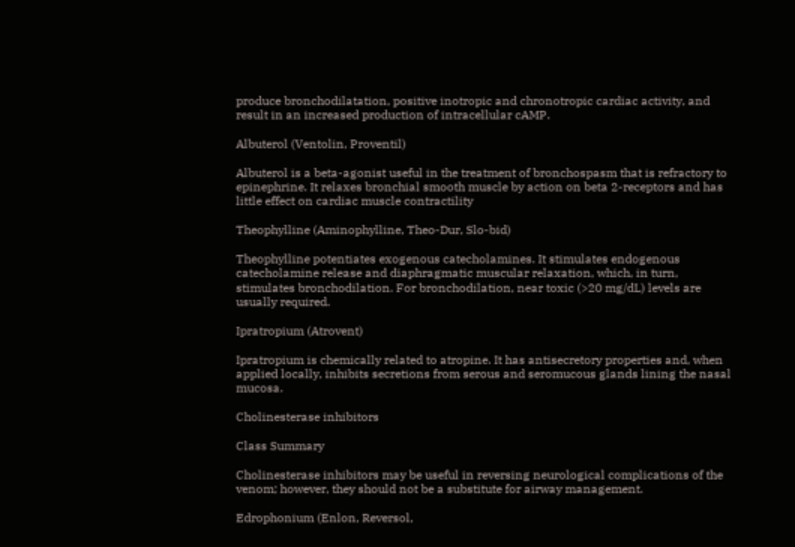produce bronchodilatation, positive inotropic and chronotropic cardiac activity, and result in an increased production of intracellular cAMP.

Albuterol (Ventolin, Proventil)

Albuterol is a beta-agonist useful in the treatment of bronchospasm that is refractory to epinephrine. It relaxes bronchial smooth muscle by action on beta 2-receptors and has little effect on cardiac muscle contractility

Theophylline (Aminophylline, Theo-Dur, Slo-bid)

Theophylline potentiates exogenous catecholamines. It stimulates endogenous catecholamine release and diaphragmatic muscular relaxation, which, in turn, stimulates bronchodilation. For bronchodilation, near toxic (>20 mg/dL) levels are usually required.

Ipratropium (Atrovent)

Ipratropium is chemically related to atropine. It has antisecretory properties and, when applied locally, inhibits secretions from serous and seromucous glands lining the nasal mucosa.

Cholinesterase inhibitors

Class Summary

Cholinesterase inhibitors may be useful in reversing neurological complications of the venom; however, they should not be a substitute for airway management.

Edrophonium (Enlon, Reversol,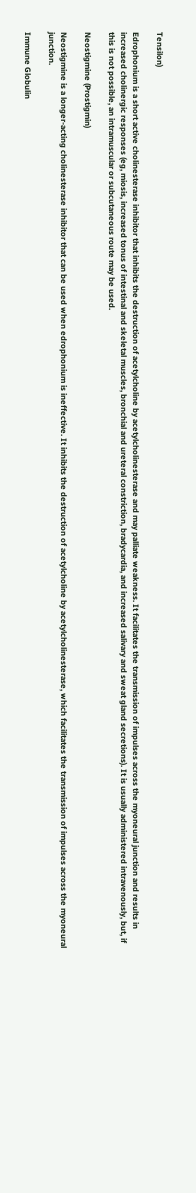Tensilon)

Edrophonium is a short active cholinesterase inhibitor that inhibits the destruction of acetylcholine by acetylcholinesterase and may palliate weakness. It facilitates the transmission of impulses across the myoneural junction and results in increased cholinergic responses (eg, miosis, increased tonus of intestinal and skeletal muscles, bronchial and ureteral constriction, bradycardia, and increased salivary and sweat gland secretions). It is usually administered intravenously, but, if this is not possible, an intramuscular or subcutaneous route may be used.

Neostigmine (Prostigmin)

Neostigmine is a longer-acting cholinesterase inhibitor that can be used when edrophonium is ineffective. It inhibits the destruction of acetylcholine by acetylcholinesterase, which facilitates the transmission of impulses across the myoneural junction.

Immune Globulin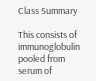Class Summary

This consists of immunoglobulin pooled from serum of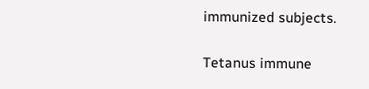immunized subjects.

Tetanus immune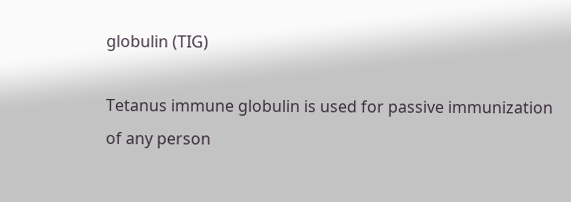globulin (TIG)

Tetanus immune globulin is used for passive immunization of any person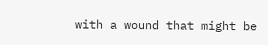with a wound that might be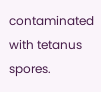contaminated with tetanus spores.